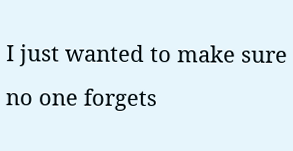I just wanted to make sure no one forgets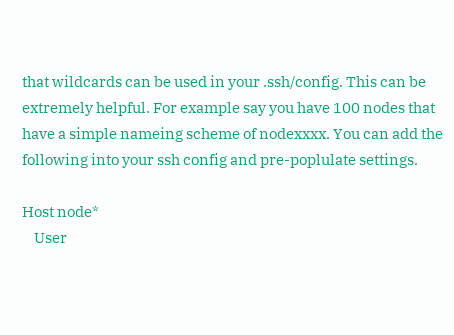that wildcards can be used in your .ssh/config. This can be extremely helpful. For example say you have 100 nodes that have a simple nameing scheme of nodexxxx. You can add the following into your ssh config and pre-poplulate settings.

Host node*
    User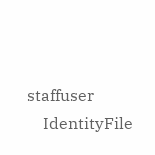staffuser
    IdentityFile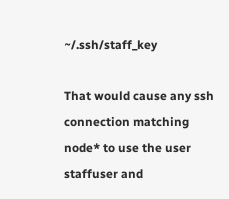~/.ssh/staff_key

That would cause any ssh connection matching node* to use the user staffuser and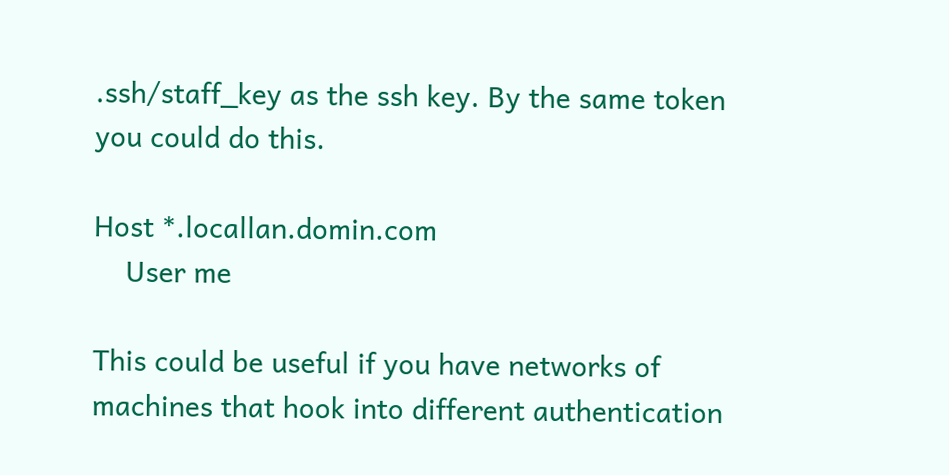.ssh/staff_key as the ssh key. By the same token you could do this.

Host *.locallan.domin.com
    User me

This could be useful if you have networks of machines that hook into different authentication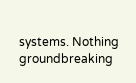systems. Nothing groundbreaking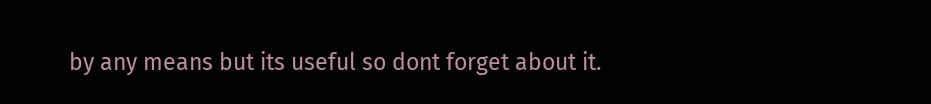by any means but its useful so dont forget about it.